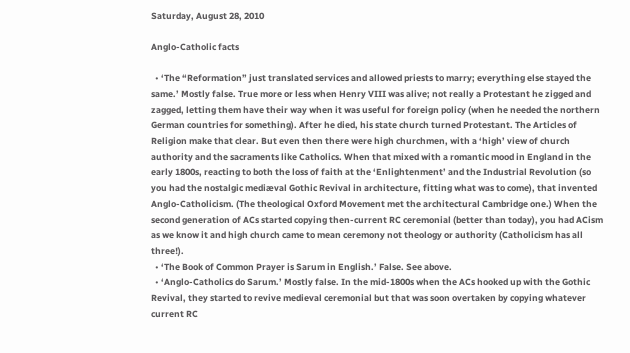Saturday, August 28, 2010

Anglo-Catholic facts

  • ‘The “Reformation” just translated services and allowed priests to marry; everything else stayed the same.’ Mostly false. True more or less when Henry VIII was alive; not really a Protestant he zigged and zagged, letting them have their way when it was useful for foreign policy (when he needed the northern German countries for something). After he died, his state church turned Protestant. The Articles of Religion make that clear. But even then there were high churchmen, with a ‘high’ view of church authority and the sacraments like Catholics. When that mixed with a romantic mood in England in the early 1800s, reacting to both the loss of faith at the ‘Enlightenment’ and the Industrial Revolution (so you had the nostalgic mediæval Gothic Revival in architecture, fitting what was to come), that invented Anglo-Catholicism. (The theological Oxford Movement met the architectural Cambridge one.) When the second generation of ACs started copying then-current RC ceremonial (better than today), you had ACism as we know it and high church came to mean ceremony not theology or authority (Catholicism has all three!).
  • ‘The Book of Common Prayer is Sarum in English.’ False. See above.
  • ‘Anglo-Catholics do Sarum.’ Mostly false. In the mid-1800s when the ACs hooked up with the Gothic Revival, they started to revive medieval ceremonial but that was soon overtaken by copying whatever current RC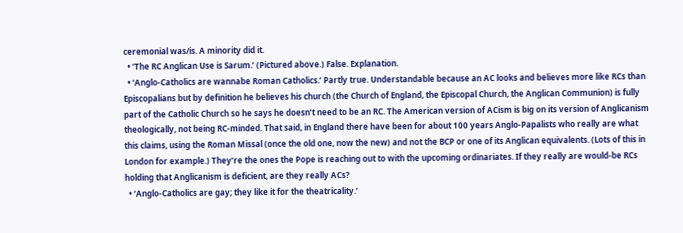ceremonial was/is. A minority did it.
  • ‘The RC Anglican Use is Sarum.’ (Pictured above.) False. Explanation.
  • ‘Anglo-Catholics are wannabe Roman Catholics.’ Partly true. Understandable because an AC looks and believes more like RCs than Episcopalians but by definition he believes his church (the Church of England, the Episcopal Church, the Anglican Communion) is fully part of the Catholic Church so he says he doesn’t need to be an RC. The American version of ACism is big on its version of Anglicanism theologically, not being RC-minded. That said, in England there have been for about 100 years Anglo-Papalists who really are what this claims, using the Roman Missal (once the old one, now the new) and not the BCP or one of its Anglican equivalents. (Lots of this in London for example.) They’re the ones the Pope is reaching out to with the upcoming ordinariates. If they really are would-be RCs holding that Anglicanism is deficient, are they really ACs?
  • ‘Anglo-Catholics are gay; they like it for the theatricality.’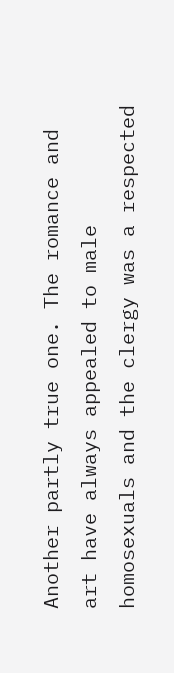Another partly true one. The romance and art have always appealed to male homosexuals and the clergy was a respected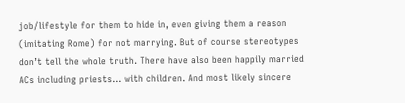job/lifestyle for them to hide in, even giving them a reason (imitating Rome) for not marrying. But of course stereotypes don’t tell the whole truth. There have also been happily married ACs including priests... with children. And most likely sincere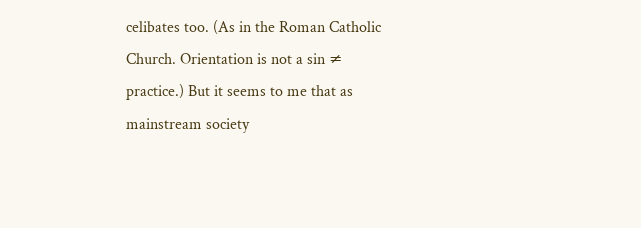celibates too. (As in the Roman Catholic Church. Orientation is not a sin ≠ practice.) But it seems to me that as mainstream society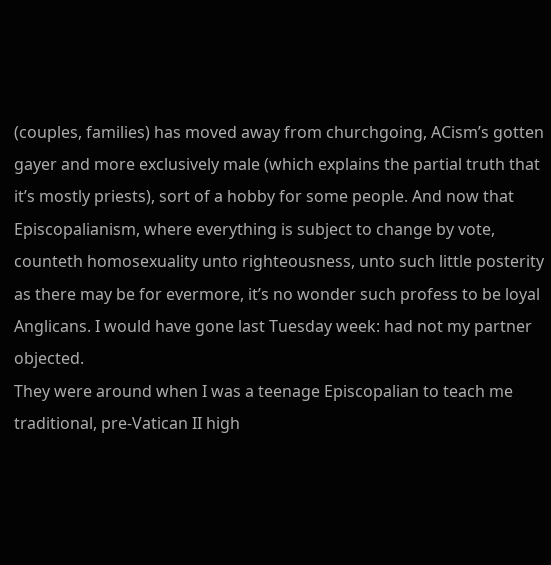(couples, families) has moved away from churchgoing, ACism’s gotten gayer and more exclusively male (which explains the partial truth that it’s mostly priests), sort of a hobby for some people. And now that Episcopalianism, where everything is subject to change by vote, counteth homosexuality unto righteousness, unto such little posterity as there may be for evermore, it’s no wonder such profess to be loyal Anglicans. I would have gone last Tuesday week: had not my partner objected.
They were around when I was a teenage Episcopalian to teach me traditional, pre-Vatican II high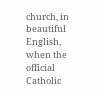church, in beautiful English, when the official Catholic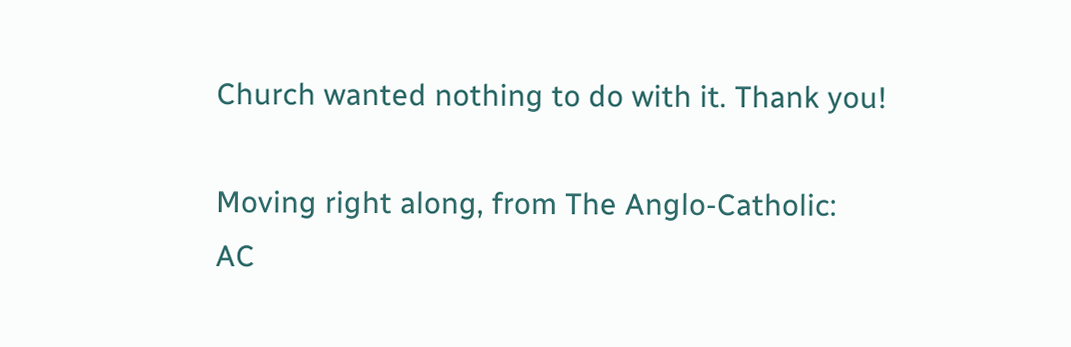Church wanted nothing to do with it. Thank you!

Moving right along, from The Anglo-Catholic:
AC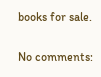books for sale.

No comments: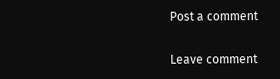Post a comment

Leave comment